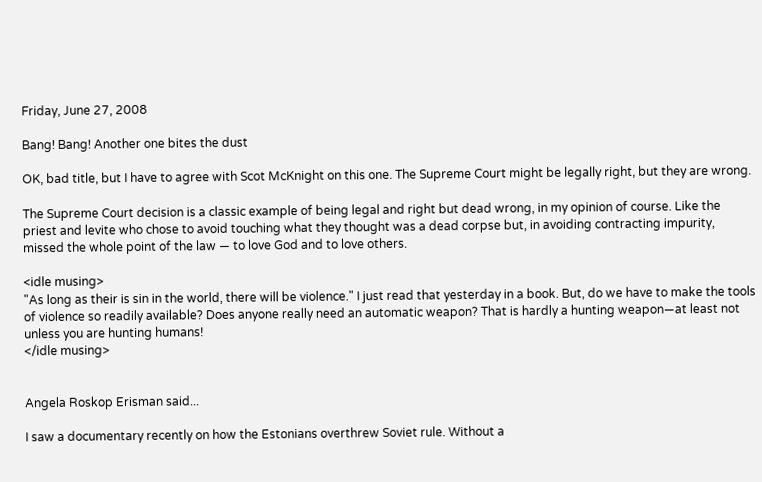Friday, June 27, 2008

Bang! Bang! Another one bites the dust

OK, bad title, but I have to agree with Scot McKnight on this one. The Supreme Court might be legally right, but they are wrong.

The Supreme Court decision is a classic example of being legal and right but dead wrong, in my opinion of course. Like the priest and levite who chose to avoid touching what they thought was a dead corpse but, in avoiding contracting impurity, missed the whole point of the law — to love God and to love others.

<idle musing>
"As long as their is sin in the world, there will be violence." I just read that yesterday in a book. But, do we have to make the tools of violence so readily available? Does anyone really need an automatic weapon? That is hardly a hunting weapon—at least not unless you are hunting humans!
</idle musing>


Angela Roskop Erisman said...

I saw a documentary recently on how the Estonians overthrew Soviet rule. Without a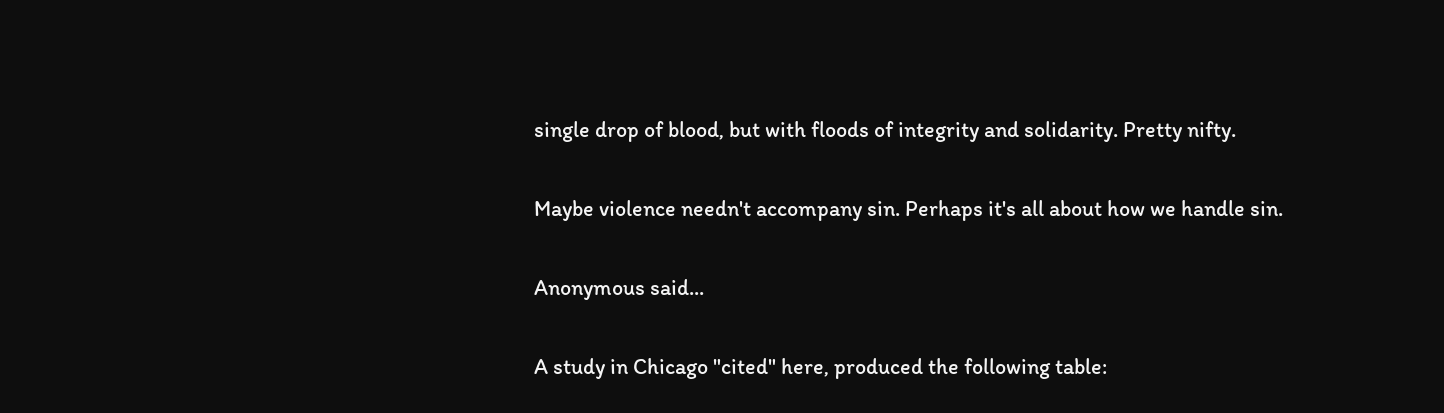single drop of blood, but with floods of integrity and solidarity. Pretty nifty.

Maybe violence needn't accompany sin. Perhaps it's all about how we handle sin.

Anonymous said...

A study in Chicago "cited" here, produced the following table: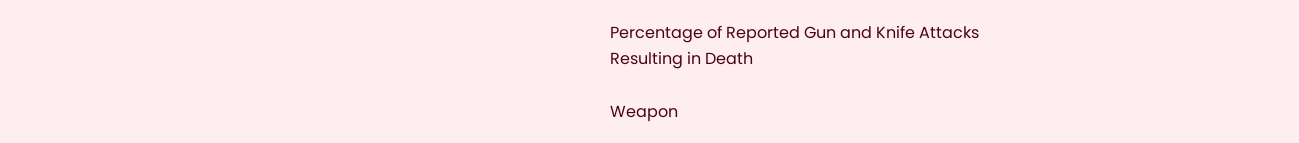Percentage of Reported Gun and Knife Attacks
Resulting in Death

Weapon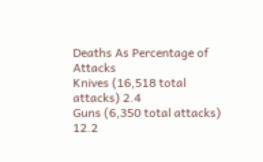Deaths As Percentage of Attacks
Knives (16,518 total attacks) 2.4
Guns (6,350 total attacks) 12.2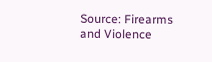Source: Firearms and Violence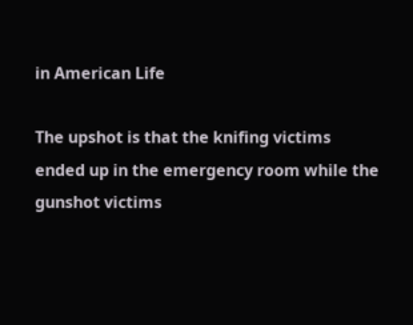in American Life

The upshot is that the knifing victims ended up in the emergency room while the gunshot victims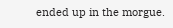ended up in the morgue.